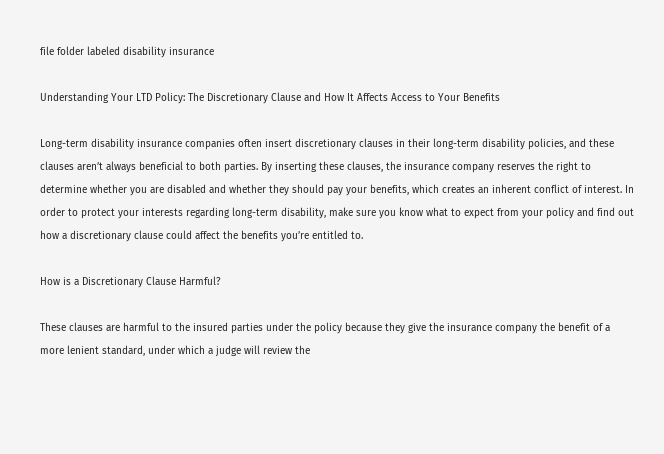file folder labeled disability insurance

Understanding Your LTD Policy: The Discretionary Clause and How It Affects Access to Your Benefits

Long-term disability insurance companies often insert discretionary clauses in their long-term disability policies, and these clauses aren’t always beneficial to both parties. By inserting these clauses, the insurance company reserves the right to determine whether you are disabled and whether they should pay your benefits, which creates an inherent conflict of interest. In order to protect your interests regarding long-term disability, make sure you know what to expect from your policy and find out how a discretionary clause could affect the benefits you’re entitled to.

How is a Discretionary Clause Harmful?

These clauses are harmful to the insured parties under the policy because they give the insurance company the benefit of a more lenient standard, under which a judge will review the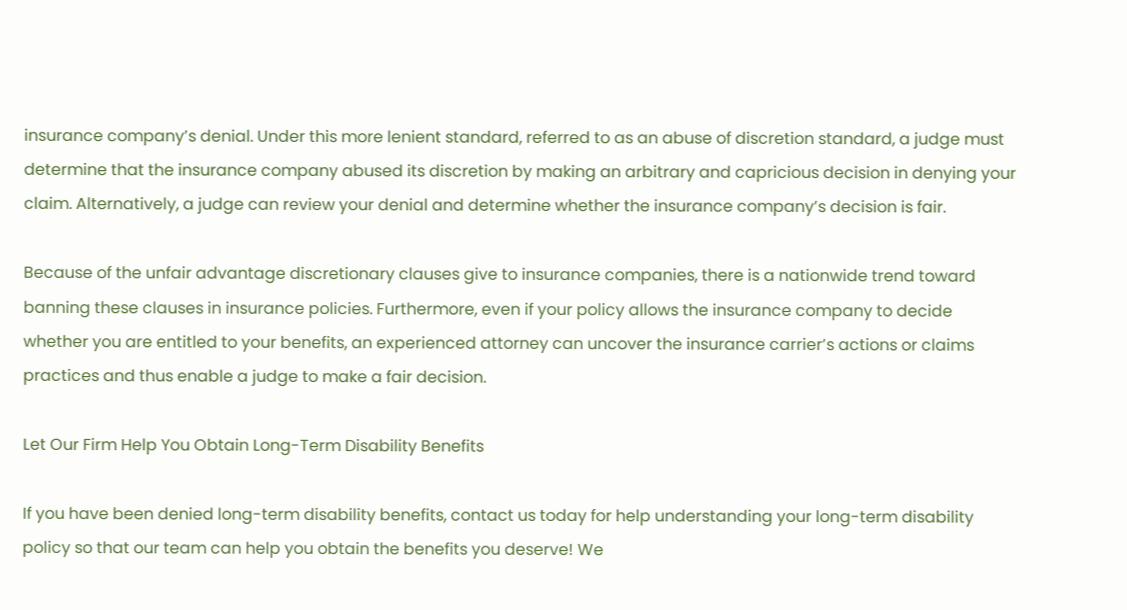insurance company’s denial. Under this more lenient standard, referred to as an abuse of discretion standard, a judge must determine that the insurance company abused its discretion by making an arbitrary and capricious decision in denying your claim. Alternatively, a judge can review your denial and determine whether the insurance company’s decision is fair.

Because of the unfair advantage discretionary clauses give to insurance companies, there is a nationwide trend toward banning these clauses in insurance policies. Furthermore, even if your policy allows the insurance company to decide whether you are entitled to your benefits, an experienced attorney can uncover the insurance carrier’s actions or claims practices and thus enable a judge to make a fair decision.

Let Our Firm Help You Obtain Long-Term Disability Benefits

If you have been denied long-term disability benefits, contact us today for help understanding your long-term disability policy so that our team can help you obtain the benefits you deserve! We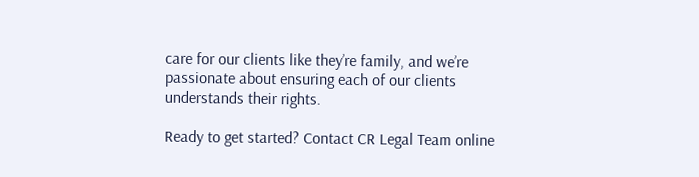care for our clients like they’re family, and we’re passionate about ensuring each of our clients understands their rights.

Ready to get started? Contact CR Legal Team online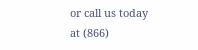or call us today at (866)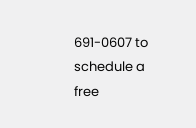691-0607 to schedule a free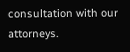consultation with our attorneys.